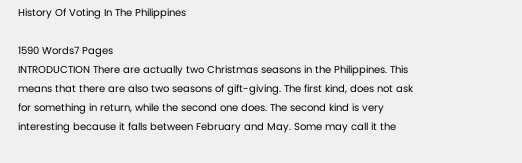History Of Voting In The Philippines

1590 Words7 Pages
INTRODUCTION There are actually two Christmas seasons in the Philippines. This means that there are also two seasons of gift-giving. The first kind, does not ask for something in return, while the second one does. The second kind is very interesting because it falls between February and May. Some may call it the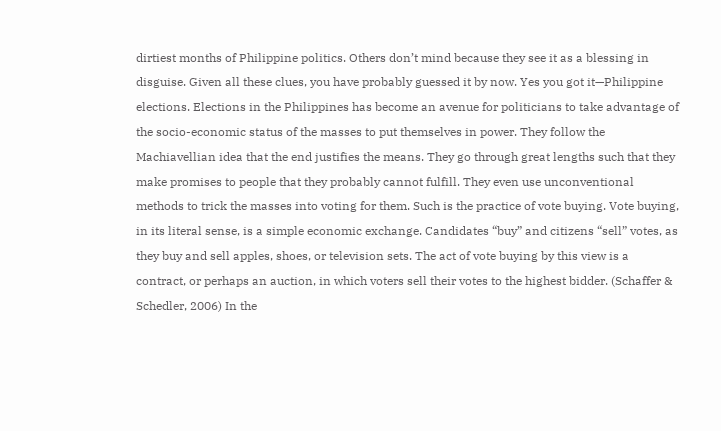dirtiest months of Philippine politics. Others don’t mind because they see it as a blessing in disguise. Given all these clues, you have probably guessed it by now. Yes you got it—Philippine elections. Elections in the Philippines has become an avenue for politicians to take advantage of the socio-economic status of the masses to put themselves in power. They follow the Machiavellian idea that the end justifies the means. They go through great lengths such that they make promises to people that they probably cannot fulfill. They even use unconventional methods to trick the masses into voting for them. Such is the practice of vote buying. Vote buying, in its literal sense, is a simple economic exchange. Candidates “buy” and citizens “sell” votes, as they buy and sell apples, shoes, or television sets. The act of vote buying by this view is a contract, or perhaps an auction, in which voters sell their votes to the highest bidder. (Schaffer & Schedler, 2006) In the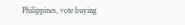Philippines, vote buying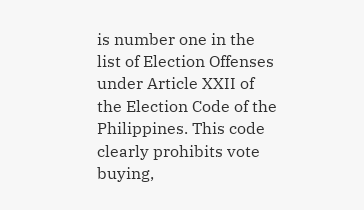is number one in the list of Election Offenses under Article XXII of the Election Code of the Philippines. This code clearly prohibits vote buying,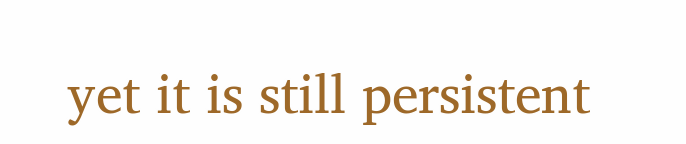yet it is still persistent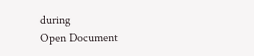during
Open Document